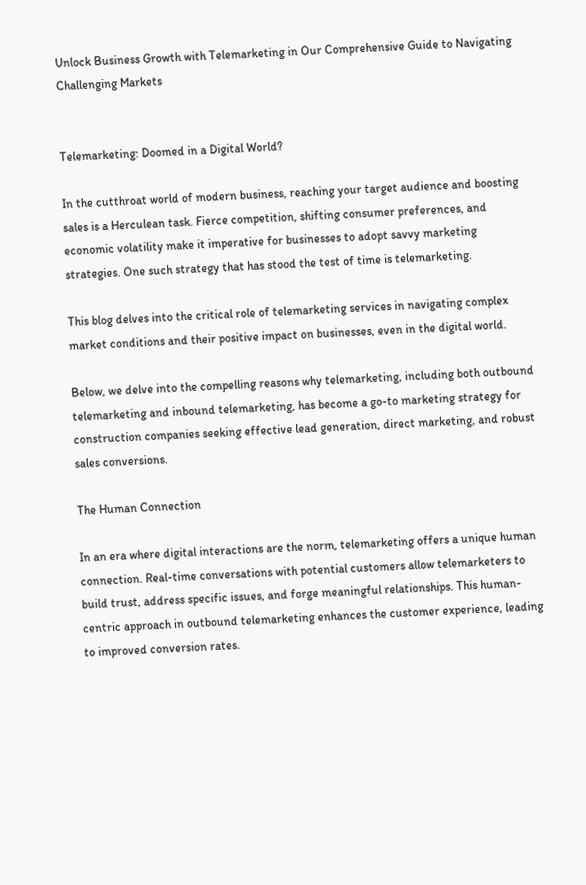Unlock Business Growth with Telemarketing in Our Comprehensive Guide to Navigating Challenging Markets


Telemarketing: Doomed in a Digital World?

In the cutthroat world of modern business, reaching your target audience and boosting sales is a Herculean task. Fierce competition, shifting consumer preferences, and economic volatility make it imperative for businesses to adopt savvy marketing strategies. One such strategy that has stood the test of time is telemarketing.

This blog delves into the critical role of telemarketing services in navigating complex market conditions and their positive impact on businesses, even in the digital world.

Below, we delve into the compelling reasons why telemarketing, including both outbound telemarketing and inbound telemarketing, has become a go-to marketing strategy for construction companies seeking effective lead generation, direct marketing, and robust sales conversions.

The Human Connection

In an era where digital interactions are the norm, telemarketing offers a unique human connection. Real-time conversations with potential customers allow telemarketers to build trust, address specific issues, and forge meaningful relationships. This human-centric approach in outbound telemarketing enhances the customer experience, leading to improved conversion rates.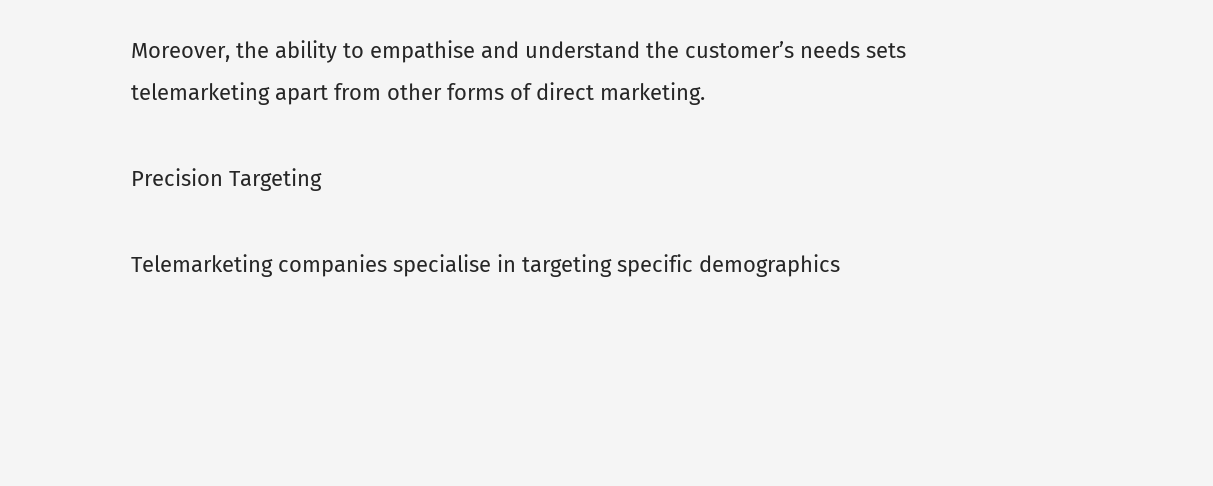Moreover, the ability to empathise and understand the customer’s needs sets telemarketing apart from other forms of direct marketing.

Precision Targeting

Telemarketing companies specialise in targeting specific demographics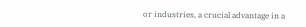or industries, a crucial advantage in a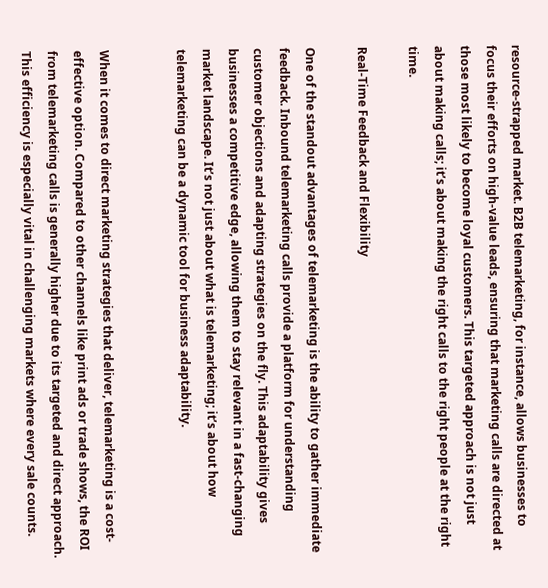resource-strapped market. B2B telemarketing, for instance, allows businesses to focus their efforts on high-value leads, ensuring that marketing calls are directed at those most likely to become loyal customers. This targeted approach is not just about making calls; it’s about making the right calls to the right people at the right time.

Real-Time Feedback and Flexibility

One of the standout advantages of telemarketing is the ability to gather immediate feedback. Inbound telemarketing calls provide a platform for understanding customer objections and adapting strategies on the fly. This adaptability gives businesses a competitive edge, allowing them to stay relevant in a fast-changing market landscape. It’s not just about what is telemarketing; it’s about how telemarketing can be a dynamic tool for business adaptability.


When it comes to direct marketing strategies that deliver, telemarketing is a cost-effective option. Compared to other channels like print ads or trade shows, the ROI from telemarketing calls is generally higher due to its targeted and direct approach. This efficiency is especially vital in challenging markets where every sale counts.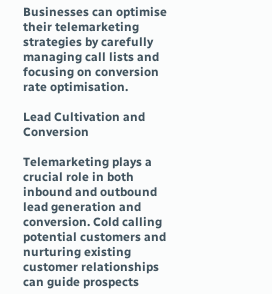Businesses can optimise their telemarketing strategies by carefully managing call lists and focusing on conversion rate optimisation.

Lead Cultivation and Conversion

Telemarketing plays a crucial role in both inbound and outbound lead generation and conversion. Cold calling potential customers and nurturing existing customer relationships can guide prospects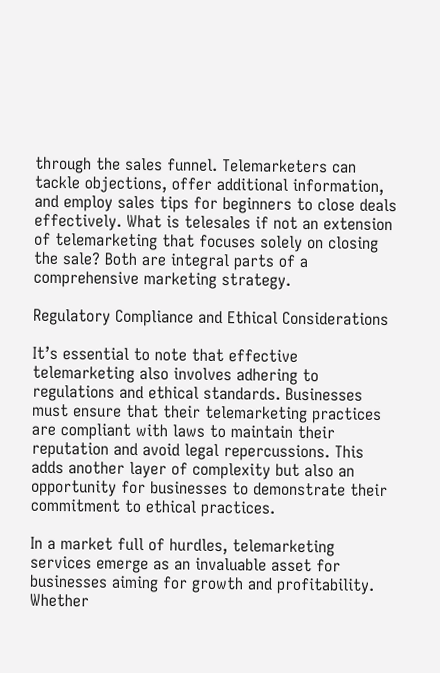through the sales funnel. Telemarketers can tackle objections, offer additional information, and employ sales tips for beginners to close deals effectively. What is telesales if not an extension of telemarketing that focuses solely on closing the sale? Both are integral parts of a comprehensive marketing strategy.

Regulatory Compliance and Ethical Considerations

It’s essential to note that effective telemarketing also involves adhering to regulations and ethical standards. Businesses must ensure that their telemarketing practices are compliant with laws to maintain their reputation and avoid legal repercussions. This adds another layer of complexity but also an opportunity for businesses to demonstrate their commitment to ethical practices.

In a market full of hurdles, telemarketing services emerge as an invaluable asset for businesses aiming for growth and profitability. Whether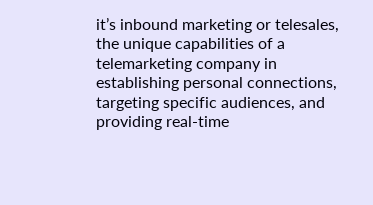it’s inbound marketing or telesales, the unique capabilities of a telemarketing company in establishing personal connections, targeting specific audiences, and providing real-time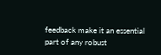feedback make it an essential part of any robust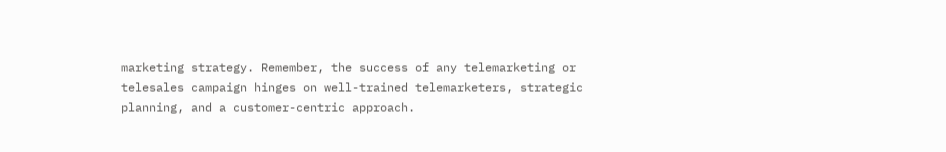marketing strategy. Remember, the success of any telemarketing or telesales campaign hinges on well-trained telemarketers, strategic planning, and a customer-centric approach.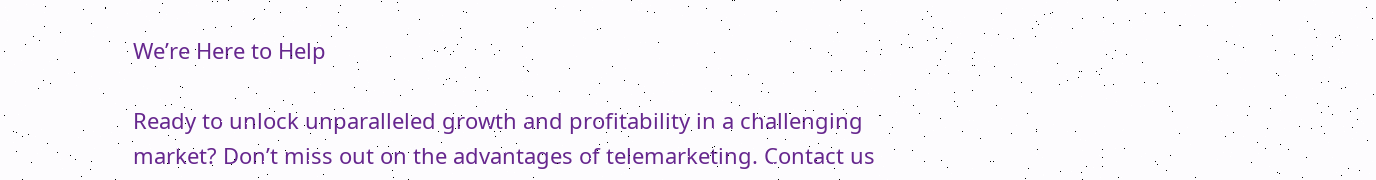We’re Here to Help

Ready to unlock unparalleled growth and profitability in a challenging market? Don’t miss out on the advantages of telemarketing. Contact us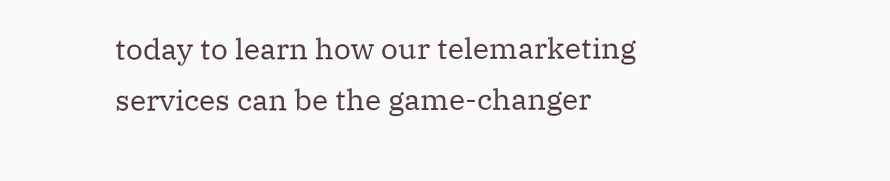today to learn how our telemarketing services can be the game-changer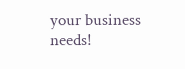your business needs!